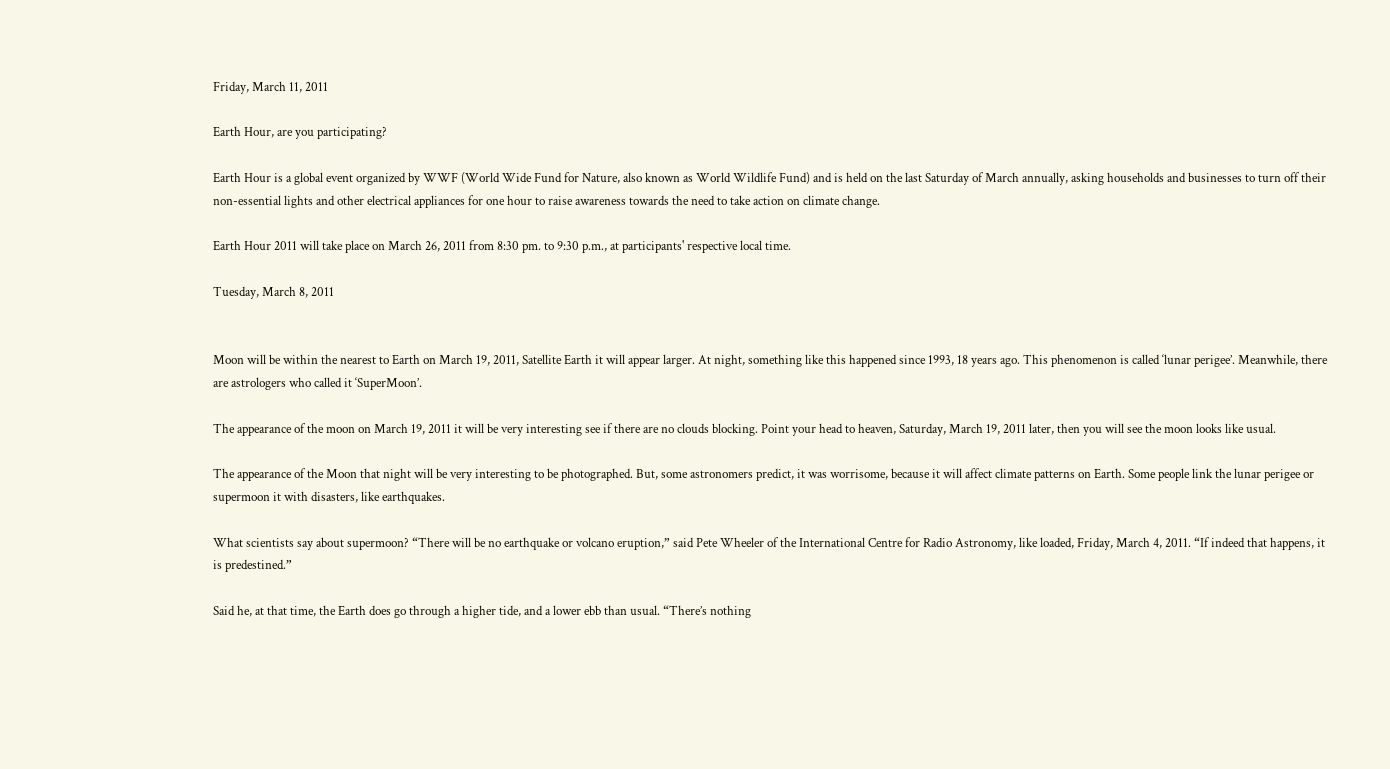Friday, March 11, 2011

Earth Hour, are you participating?

Earth Hour is a global event organized by WWF (World Wide Fund for Nature, also known as World Wildlife Fund) and is held on the last Saturday of March annually, asking households and businesses to turn off their non-essential lights and other electrical appliances for one hour to raise awareness towards the need to take action on climate change.

Earth Hour 2011 will take place on March 26, 2011 from 8:30 pm. to 9:30 p.m., at participants' respective local time.

Tuesday, March 8, 2011


Moon will be within the nearest to Earth on March 19, 2011, Satellite Earth it will appear larger. At night, something like this happened since 1993, 18 years ago. This phenomenon is called ‘lunar perigee’. Meanwhile, there are astrologers who called it ‘SuperMoon’.

The appearance of the moon on March 19, 2011 it will be very interesting see if there are no clouds blocking. Point your head to heaven, Saturday, March 19, 2011 later, then you will see the moon looks like usual.

The appearance of the Moon that night will be very interesting to be photographed. But, some astronomers predict, it was worrisome, because it will affect climate patterns on Earth. Some people link the lunar perigee or supermoon it with disasters, like earthquakes.

What scientists say about supermoon? “There will be no earthquake or volcano eruption,” said Pete Wheeler of the International Centre for Radio Astronomy, like loaded, Friday, March 4, 2011. “If indeed that happens, it is predestined.”

Said he, at that time, the Earth does go through a higher tide, and a lower ebb than usual. “There’s nothing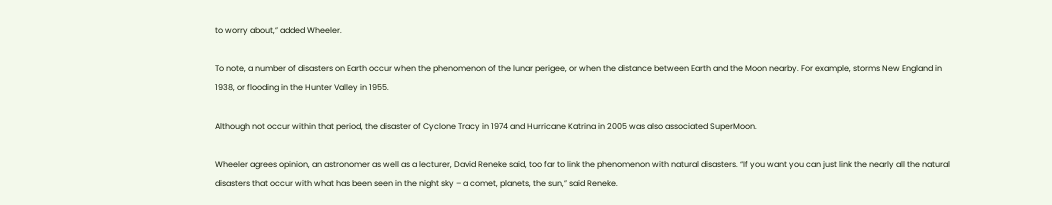to worry about,” added Wheeler.

To note, a number of disasters on Earth occur when the phenomenon of the lunar perigee, or when the distance between Earth and the Moon nearby. For example, storms New England in 1938, or flooding in the Hunter Valley in 1955.

Although not occur within that period, the disaster of Cyclone Tracy in 1974 and Hurricane Katrina in 2005 was also associated SuperMoon.

Wheeler agrees opinion, an astronomer as well as a lecturer, David Reneke said, too far to link the phenomenon with natural disasters. “If you want you can just link the nearly all the natural disasters that occur with what has been seen in the night sky – a comet, planets, the sun,” said Reneke.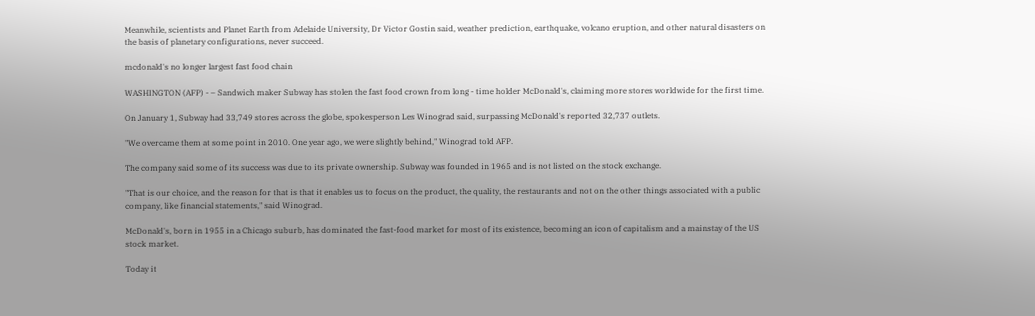Meanwhile, scientists and Planet Earth from Adelaide University, Dr Victor Gostin said, weather prediction, earthquake, volcano eruption, and other natural disasters on the basis of planetary configurations, never succeed.

mcdonald's no longer largest fast food chain

WASHINGTON (AFP) - – Sandwich maker Subway has stolen the fast food crown from long - time holder McDonald's, claiming more stores worldwide for the first time.

On January 1, Subway had 33,749 stores across the globe, spokesperson Les Winograd said, surpassing McDonald's reported 32,737 outlets.

"We overcame them at some point in 2010. One year ago, we were slightly behind," Winograd told AFP.

The company said some of its success was due to its private ownership. Subway was founded in 1965 and is not listed on the stock exchange.

"That is our choice, and the reason for that is that it enables us to focus on the product, the quality, the restaurants and not on the other things associated with a public company, like financial statements," said Winograd.

McDonald's, born in 1955 in a Chicago suburb, has dominated the fast-food market for most of its existence, becoming an icon of capitalism and a mainstay of the US stock market.

Today it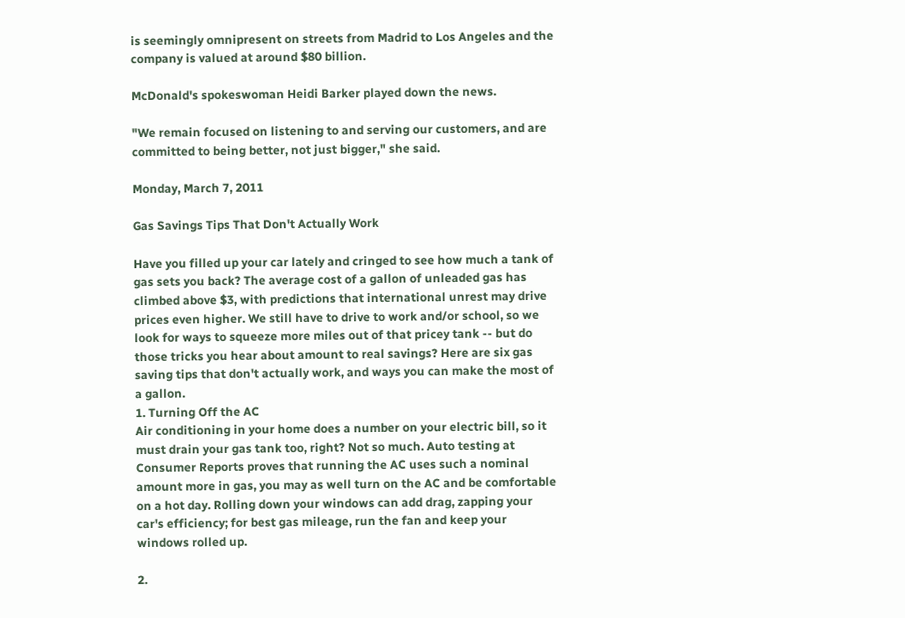is seemingly omnipresent on streets from Madrid to Los Angeles and the company is valued at around $80 billion.

McDonald's spokeswoman Heidi Barker played down the news.

"We remain focused on listening to and serving our customers, and are committed to being better, not just bigger," she said.

Monday, March 7, 2011

Gas Savings Tips That Don't Actually Work

Have you filled up your car lately and cringed to see how much a tank of gas sets you back? The average cost of a gallon of unleaded gas has climbed above $3, with predictions that international unrest may drive prices even higher. We still have to drive to work and/or school, so we look for ways to squeeze more miles out of that pricey tank -- but do those tricks you hear about amount to real savings? Here are six gas saving tips that don't actually work, and ways you can make the most of a gallon.
1. Turning Off the AC
Air conditioning in your home does a number on your electric bill, so it must drain your gas tank too, right? Not so much. Auto testing at Consumer Reports proves that running the AC uses such a nominal amount more in gas, you may as well turn on the AC and be comfortable on a hot day. Rolling down your windows can add drag, zapping your car's efficiency; for best gas mileage, run the fan and keep your windows rolled up.

2.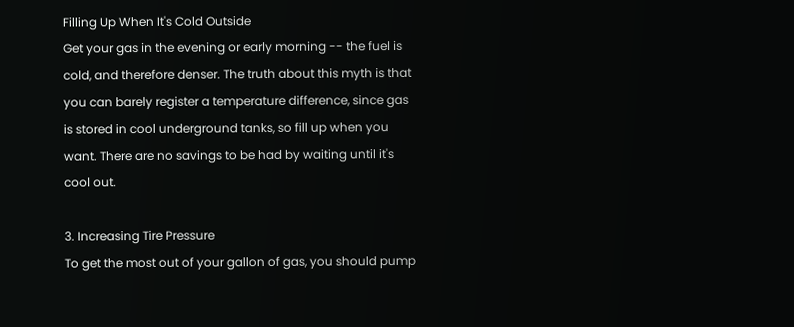Filling Up When It's Cold Outside
Get your gas in the evening or early morning -- the fuel is cold, and therefore denser. The truth about this myth is that you can barely register a temperature difference, since gas is stored in cool underground tanks, so fill up when you want. There are no savings to be had by waiting until it's cool out.

3. Increasing Tire Pressure
To get the most out of your gallon of gas, you should pump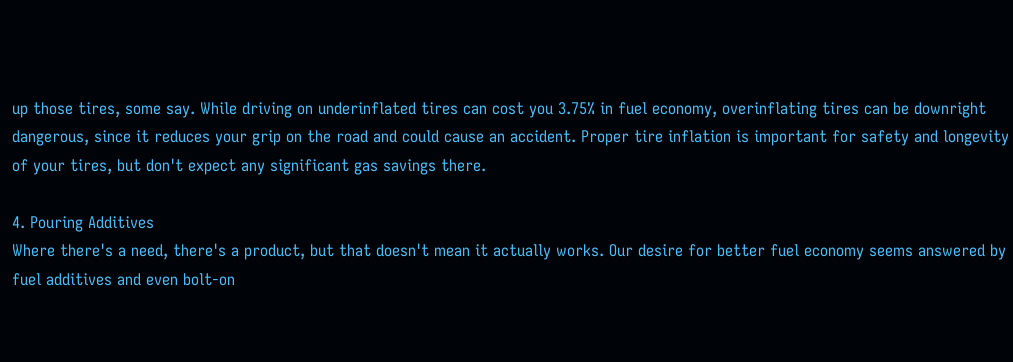up those tires, some say. While driving on underinflated tires can cost you 3.75% in fuel economy, overinflating tires can be downright dangerous, since it reduces your grip on the road and could cause an accident. Proper tire inflation is important for safety and longevity of your tires, but don't expect any significant gas savings there.

4. Pouring Additives
Where there's a need, there's a product, but that doesn't mean it actually works. Our desire for better fuel economy seems answered by fuel additives and even bolt-on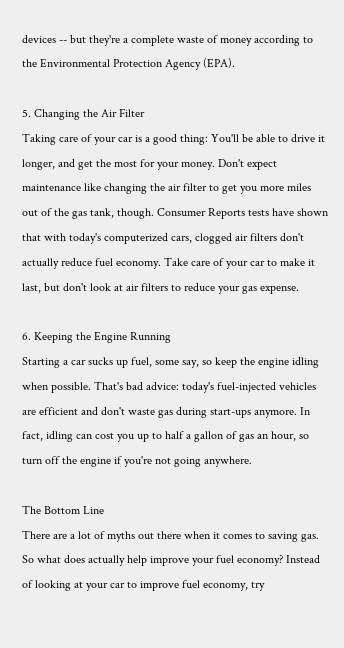devices -- but they're a complete waste of money according to the Environmental Protection Agency (EPA).

5. Changing the Air Filter
Taking care of your car is a good thing: You'll be able to drive it longer, and get the most for your money. Don't expect maintenance like changing the air filter to get you more miles out of the gas tank, though. Consumer Reports tests have shown that with today's computerized cars, clogged air filters don't actually reduce fuel economy. Take care of your car to make it last, but don't look at air filters to reduce your gas expense.

6. Keeping the Engine Running
Starting a car sucks up fuel, some say, so keep the engine idling when possible. That's bad advice: today's fuel-injected vehicles are efficient and don't waste gas during start-ups anymore. In fact, idling can cost you up to half a gallon of gas an hour, so turn off the engine if you're not going anywhere.

The Bottom Line
There are a lot of myths out there when it comes to saving gas. So what does actually help improve your fuel economy? Instead of looking at your car to improve fuel economy, try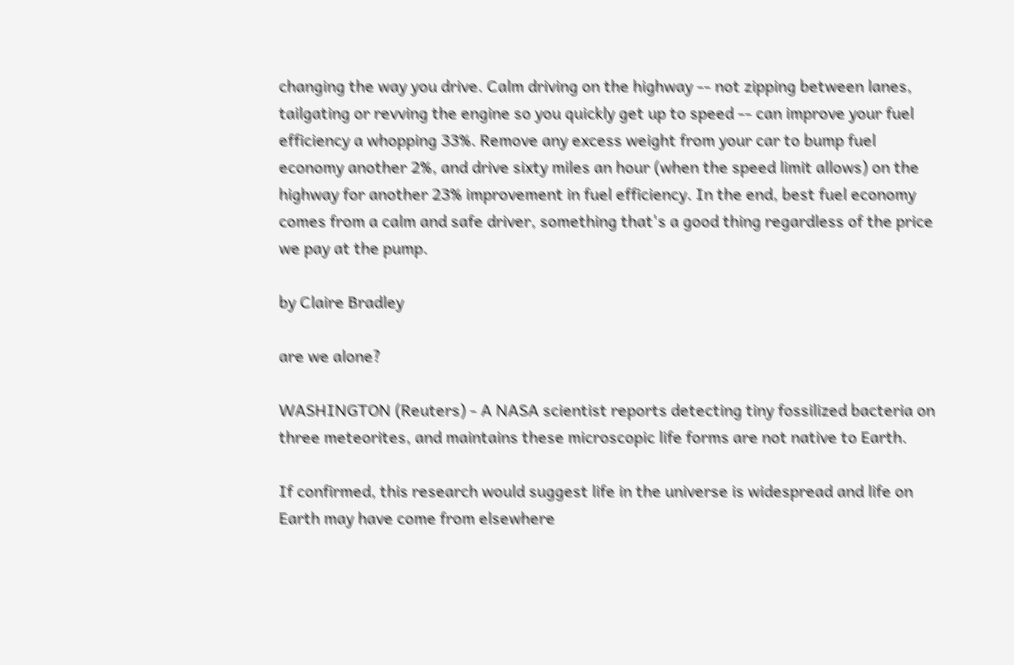changing the way you drive. Calm driving on the highway -- not zipping between lanes, tailgating or revving the engine so you quickly get up to speed -- can improve your fuel efficiency a whopping 33%. Remove any excess weight from your car to bump fuel economy another 2%, and drive sixty miles an hour (when the speed limit allows) on the highway for another 23% improvement in fuel efficiency. In the end, best fuel economy comes from a calm and safe driver, something that's a good thing regardless of the price we pay at the pump.

by Claire Bradley

are we alone?

WASHINGTON (Reuters) - A NASA scientist reports detecting tiny fossilized bacteria on three meteorites, and maintains these microscopic life forms are not native to Earth.

If confirmed, this research would suggest life in the universe is widespread and life on Earth may have come from elsewhere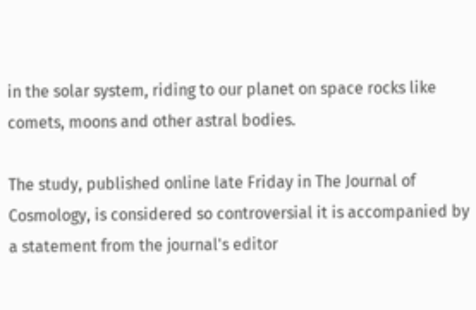in the solar system, riding to our planet on space rocks like comets, moons and other astral bodies.

The study, published online late Friday in The Journal of Cosmology, is considered so controversial it is accompanied by a statement from the journal's editor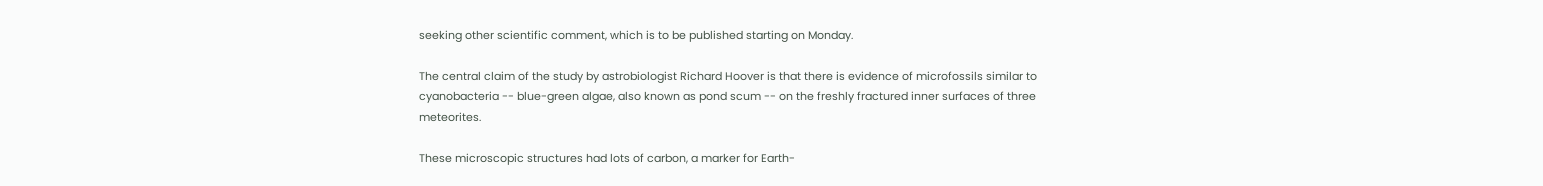seeking other scientific comment, which is to be published starting on Monday.

The central claim of the study by astrobiologist Richard Hoover is that there is evidence of microfossils similar to cyanobacteria -- blue-green algae, also known as pond scum -- on the freshly fractured inner surfaces of three meteorites.

These microscopic structures had lots of carbon, a marker for Earth-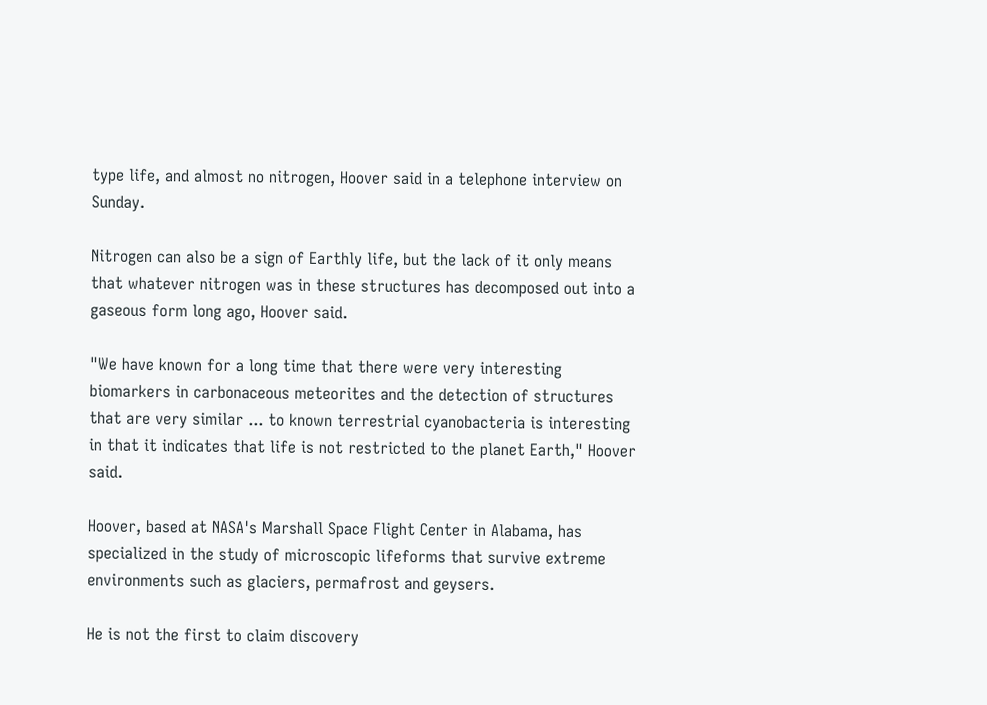type life, and almost no nitrogen, Hoover said in a telephone interview on Sunday.

Nitrogen can also be a sign of Earthly life, but the lack of it only means that whatever nitrogen was in these structures has decomposed out into a gaseous form long ago, Hoover said.

"We have known for a long time that there were very interesting biomarkers in carbonaceous meteorites and the detection of structures that are very similar ... to known terrestrial cyanobacteria is interesting in that it indicates that life is not restricted to the planet Earth," Hoover said.

Hoover, based at NASA's Marshall Space Flight Center in Alabama, has specialized in the study of microscopic lifeforms that survive extreme environments such as glaciers, permafrost and geysers.

He is not the first to claim discovery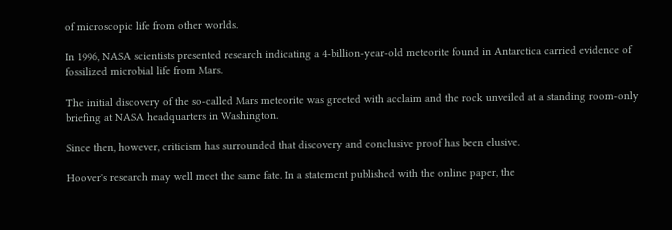of microscopic life from other worlds.

In 1996, NASA scientists presented research indicating a 4-billion-year-old meteorite found in Antarctica carried evidence of fossilized microbial life from Mars.

The initial discovery of the so-called Mars meteorite was greeted with acclaim and the rock unveiled at a standing room-only briefing at NASA headquarters in Washington.

Since then, however, criticism has surrounded that discovery and conclusive proof has been elusive.

Hoover's research may well meet the same fate. In a statement published with the online paper, the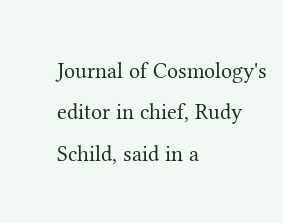Journal of Cosmology's editor in chief, Rudy Schild, said in a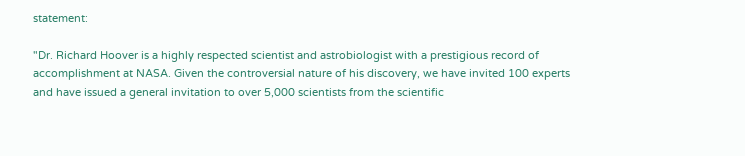statement:

"Dr. Richard Hoover is a highly respected scientist and astrobiologist with a prestigious record of accomplishment at NASA. Given the controversial nature of his discovery, we have invited 100 experts and have issued a general invitation to over 5,000 scientists from the scientific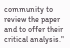community to review the paper and to offer their critical analysis."